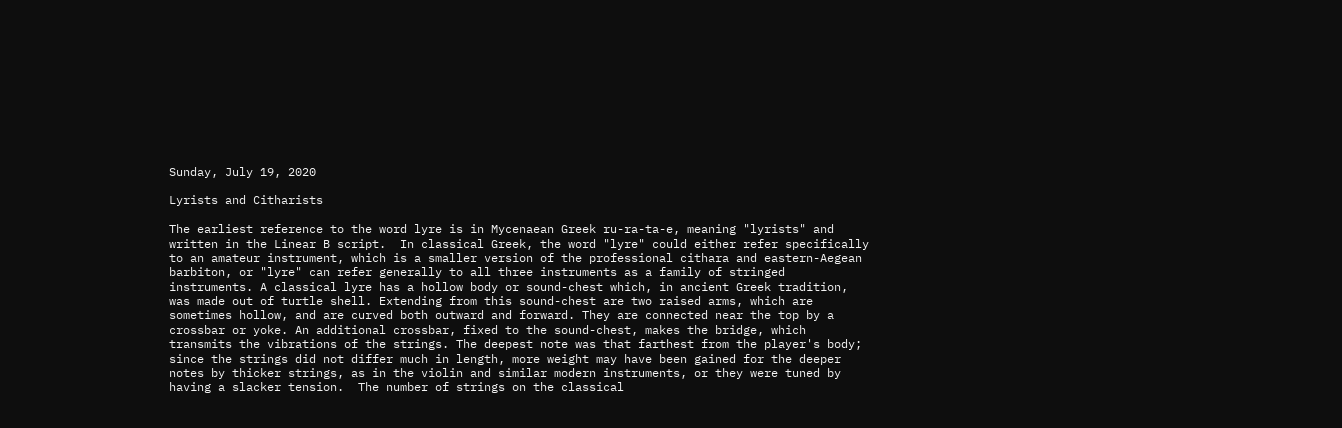Sunday, July 19, 2020

Lyrists and Citharists

The earliest reference to the word lyre is in Mycenaean Greek ru-ra-ta-e, meaning "lyrists" and written in the Linear B script.  In classical Greek, the word "lyre" could either refer specifically to an amateur instrument, which is a smaller version of the professional cithara and eastern-Aegean barbiton, or "lyre" can refer generally to all three instruments as a family of stringed instruments. A classical lyre has a hollow body or sound-chest which, in ancient Greek tradition, was made out of turtle shell. Extending from this sound-chest are two raised arms, which are sometimes hollow, and are curved both outward and forward. They are connected near the top by a crossbar or yoke. An additional crossbar, fixed to the sound-chest, makes the bridge, which transmits the vibrations of the strings. The deepest note was that farthest from the player's body; since the strings did not differ much in length, more weight may have been gained for the deeper notes by thicker strings, as in the violin and similar modern instruments, or they were tuned by having a slacker tension.  The number of strings on the classical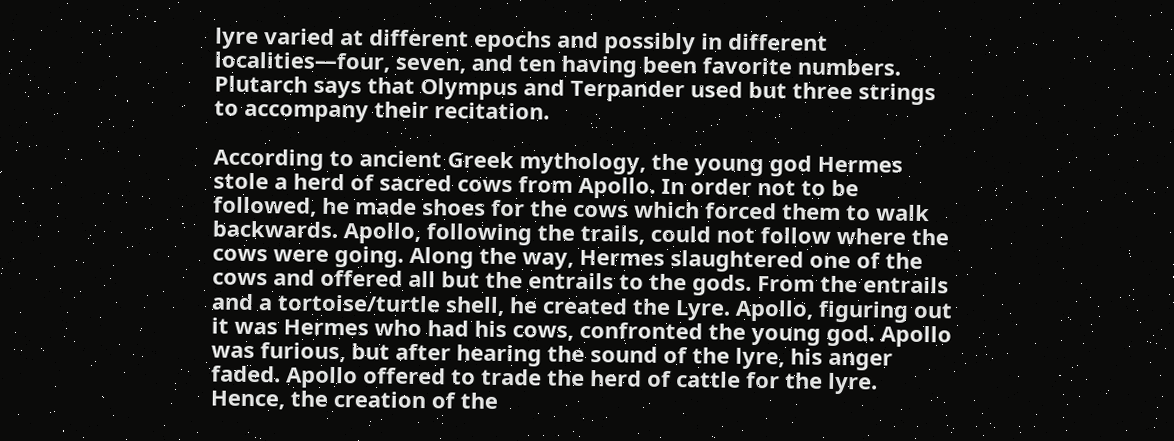lyre varied at different epochs and possibly in different localities—four, seven, and ten having been favorite numbers.  Plutarch says that Olympus and Terpander used but three strings to accompany their recitation.

According to ancient Greek mythology, the young god Hermes stole a herd of sacred cows from Apollo. In order not to be followed, he made shoes for the cows which forced them to walk backwards. Apollo, following the trails, could not follow where the cows were going. Along the way, Hermes slaughtered one of the cows and offered all but the entrails to the gods. From the entrails and a tortoise/turtle shell, he created the Lyre. Apollo, figuring out it was Hermes who had his cows, confronted the young god. Apollo was furious, but after hearing the sound of the lyre, his anger faded. Apollo offered to trade the herd of cattle for the lyre. Hence, the creation of the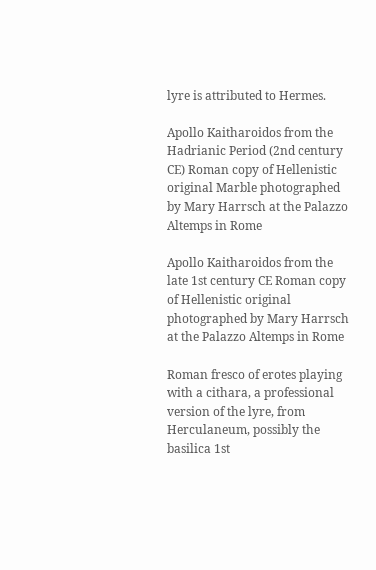lyre is attributed to Hermes.

Apollo Kaitharoidos from the Hadrianic Period (2nd century CE) Roman copy of Hellenistic original Marble photographed by Mary Harrsch at the Palazzo Altemps in Rome

Apollo Kaitharoidos from the late 1st century CE Roman copy of Hellenistic original photographed by Mary Harrsch at the Palazzo Altemps in Rome

Roman fresco of erotes playing with a cithara, a professional version of the lyre, from Herculaneum, possibly the basilica 1st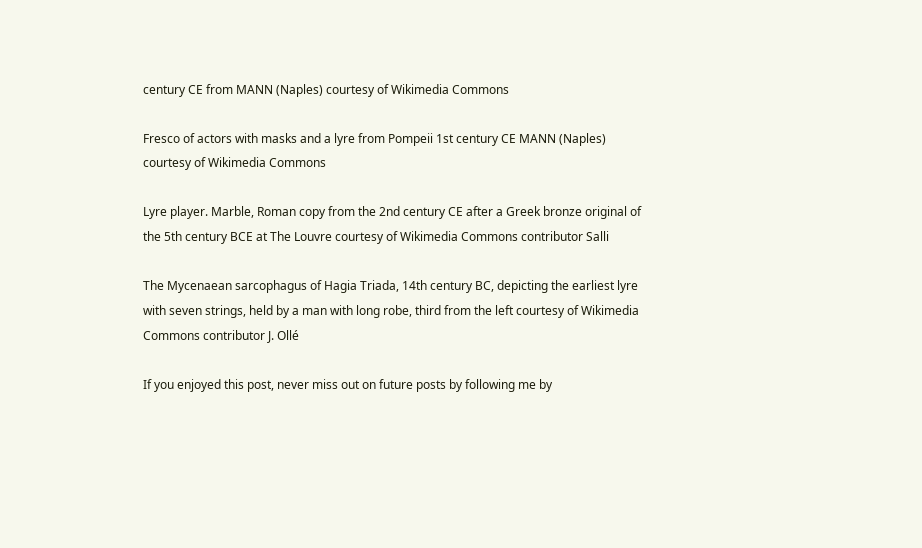century CE from MANN (Naples) courtesy of Wikimedia Commons

Fresco of actors with masks and a lyre from Pompeii 1st century CE MANN (Naples) courtesy of Wikimedia Commons

Lyre player. Marble, Roman copy from the 2nd century CE after a Greek bronze original of the 5th century BCE at The Louvre courtesy of Wikimedia Commons contributor Salli

The Mycenaean sarcophagus of Hagia Triada, 14th century BC, depicting the earliest lyre with seven strings, held by a man with long robe, third from the left courtesy of Wikimedia Commons contributor J. Ollé

If you enjoyed this post, never miss out on future posts by following me by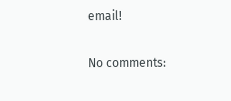email!

No comments: